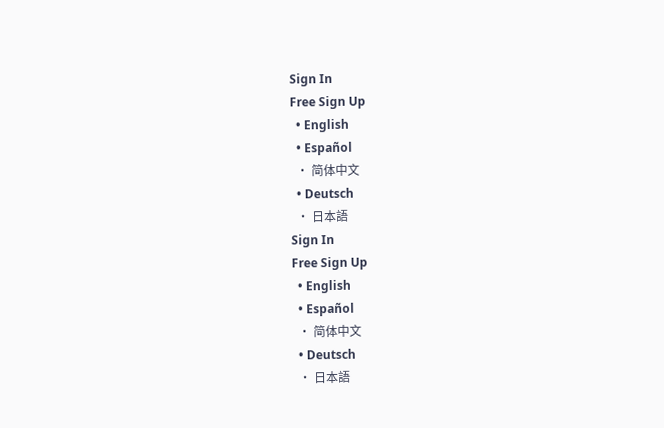Sign In
Free Sign Up
  • English
  • Español
  • 简体中文
  • Deutsch
  • 日本語
Sign In
Free Sign Up
  • English
  • Español
  • 简体中文
  • Deutsch
  • 日本語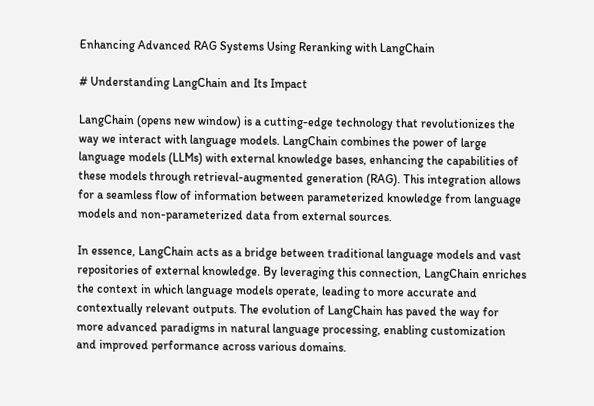Enhancing Advanced RAG Systems Using Reranking with LangChain

# Understanding LangChain and Its Impact

LangChain (opens new window) is a cutting-edge technology that revolutionizes the way we interact with language models. LangChain combines the power of large language models (LLMs) with external knowledge bases, enhancing the capabilities of these models through retrieval-augmented generation (RAG). This integration allows for a seamless flow of information between parameterized knowledge from language models and non-parameterized data from external sources.

In essence, LangChain acts as a bridge between traditional language models and vast repositories of external knowledge. By leveraging this connection, LangChain enriches the context in which language models operate, leading to more accurate and contextually relevant outputs. The evolution of LangChain has paved the way for more advanced paradigms in natural language processing, enabling customization and improved performance across various domains.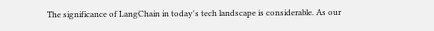The significance of LangChain in today's tech landscape is considerable. As our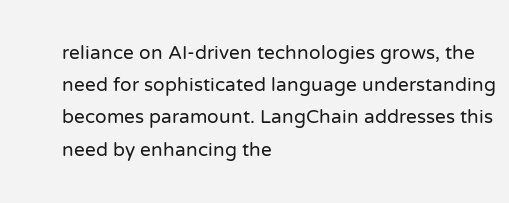reliance on AI-driven technologies grows, the need for sophisticated language understanding becomes paramount. LangChain addresses this need by enhancing the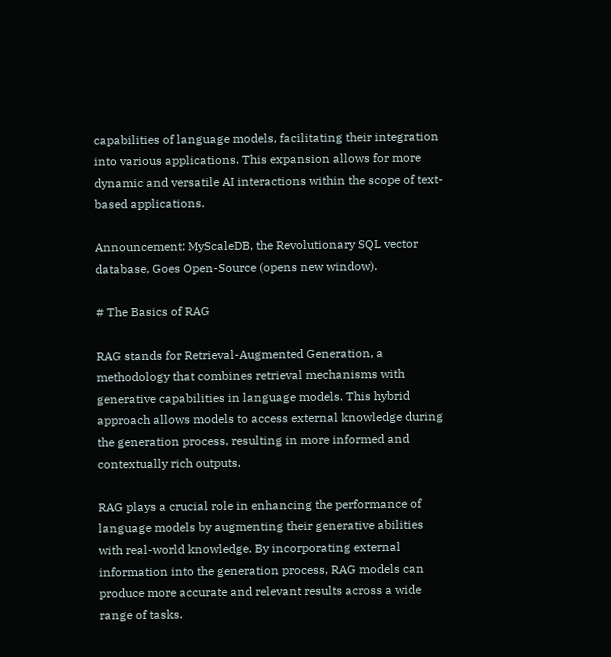capabilities of language models, facilitating their integration into various applications. This expansion allows for more dynamic and versatile AI interactions within the scope of text-based applications.

Announcement: MyScaleDB, the Revolutionary SQL vector database, Goes Open-Source (opens new window).

# The Basics of RAG

RAG stands for Retrieval-Augmented Generation, a methodology that combines retrieval mechanisms with generative capabilities in language models. This hybrid approach allows models to access external knowledge during the generation process, resulting in more informed and contextually rich outputs.

RAG plays a crucial role in enhancing the performance of language models by augmenting their generative abilities with real-world knowledge. By incorporating external information into the generation process, RAG models can produce more accurate and relevant results across a wide range of tasks.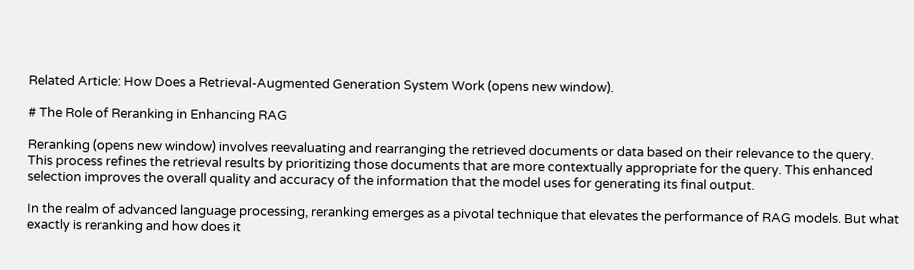Related Article: How Does a Retrieval-Augmented Generation System Work (opens new window).

# The Role of Reranking in Enhancing RAG

Reranking (opens new window) involves reevaluating and rearranging the retrieved documents or data based on their relevance to the query. This process refines the retrieval results by prioritizing those documents that are more contextually appropriate for the query. This enhanced selection improves the overall quality and accuracy of the information that the model uses for generating its final output.

In the realm of advanced language processing, reranking emerges as a pivotal technique that elevates the performance of RAG models. But what exactly is reranking and how does it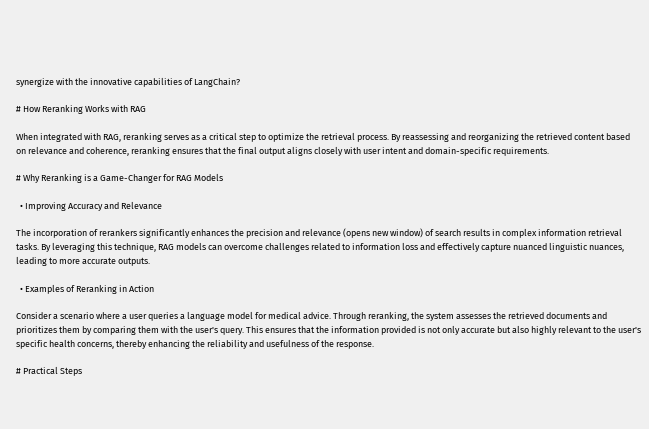synergize with the innovative capabilities of LangChain?

# How Reranking Works with RAG

When integrated with RAG, reranking serves as a critical step to optimize the retrieval process. By reassessing and reorganizing the retrieved content based on relevance and coherence, reranking ensures that the final output aligns closely with user intent and domain-specific requirements.

# Why Reranking is a Game-Changer for RAG Models

  • Improving Accuracy and Relevance

The incorporation of rerankers significantly enhances the precision and relevance (opens new window) of search results in complex information retrieval tasks. By leveraging this technique, RAG models can overcome challenges related to information loss and effectively capture nuanced linguistic nuances, leading to more accurate outputs.

  • Examples of Reranking in Action

Consider a scenario where a user queries a language model for medical advice. Through reranking, the system assesses the retrieved documents and prioritizes them by comparing them with the user's query. This ensures that the information provided is not only accurate but also highly relevant to the user's specific health concerns, thereby enhancing the reliability and usefulness of the response.

# Practical Steps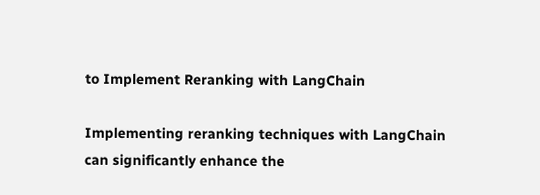to Implement Reranking with LangChain

Implementing reranking techniques with LangChain can significantly enhance the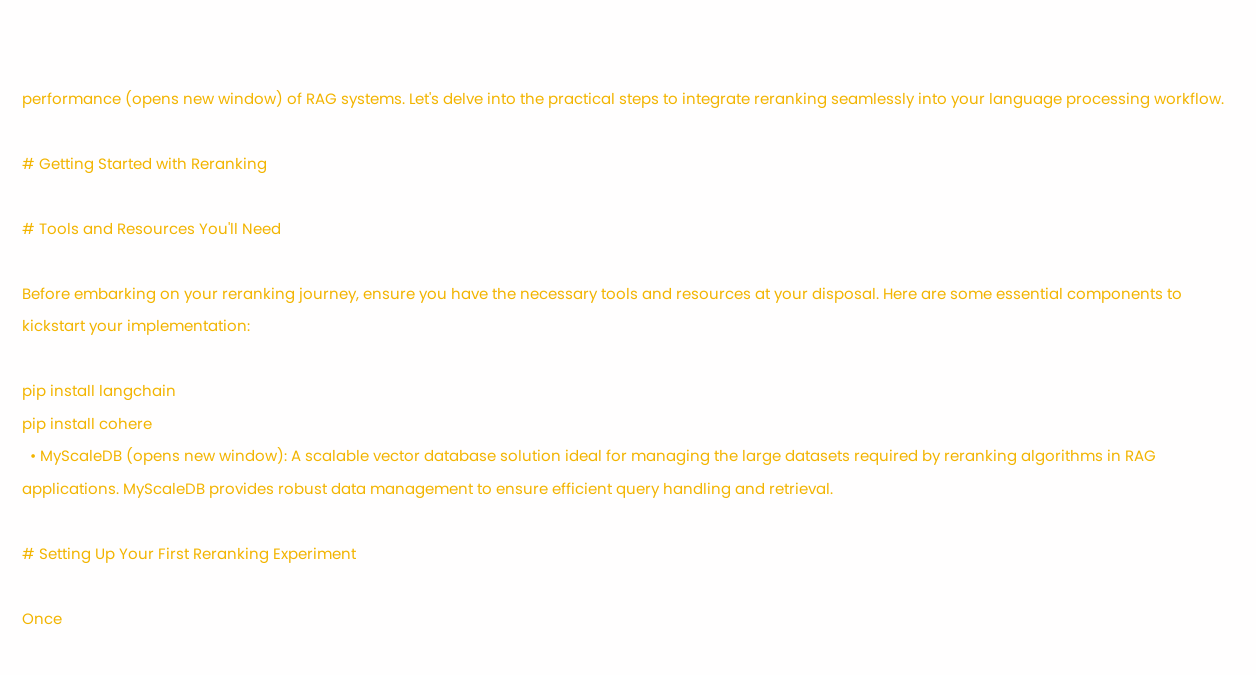performance (opens new window) of RAG systems. Let's delve into the practical steps to integrate reranking seamlessly into your language processing workflow.

# Getting Started with Reranking

# Tools and Resources You'll Need

Before embarking on your reranking journey, ensure you have the necessary tools and resources at your disposal. Here are some essential components to kickstart your implementation:

pip install langchain
pip install cohere
  • MyScaleDB (opens new window): A scalable vector database solution ideal for managing the large datasets required by reranking algorithms in RAG applications. MyScaleDB provides robust data management to ensure efficient query handling and retrieval.

# Setting Up Your First Reranking Experiment

Once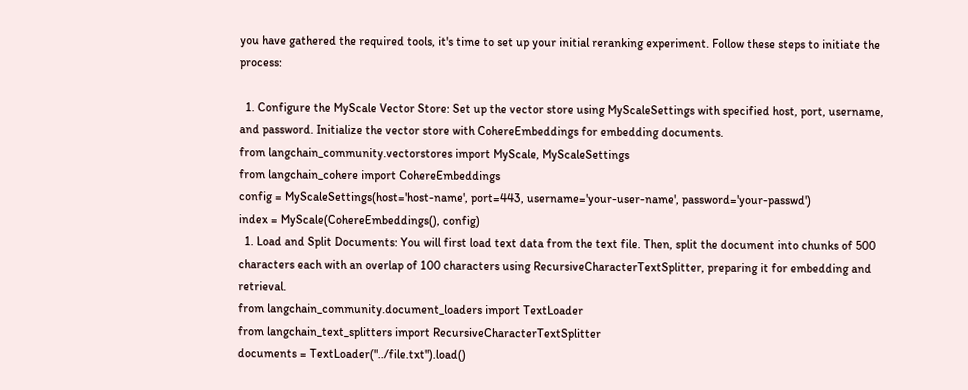you have gathered the required tools, it's time to set up your initial reranking experiment. Follow these steps to initiate the process:

  1. Configure the MyScale Vector Store: Set up the vector store using MyScaleSettings with specified host, port, username, and password. Initialize the vector store with CohereEmbeddings for embedding documents.
from langchain_community.vectorstores import MyScale, MyScaleSettings
from langchain_cohere import CohereEmbeddings
config = MyScaleSettings(host='host-name', port=443, username='your-user-name', password='your-passwd')
index = MyScale(CohereEmbeddings(), config)
  1. Load and Split Documents: You will first load text data from the text file. Then, split the document into chunks of 500 characters each with an overlap of 100 characters using RecursiveCharacterTextSplitter, preparing it for embedding and retrieval.
from langchain_community.document_loaders import TextLoader
from langchain_text_splitters import RecursiveCharacterTextSplitter
documents = TextLoader("../file.txt").load()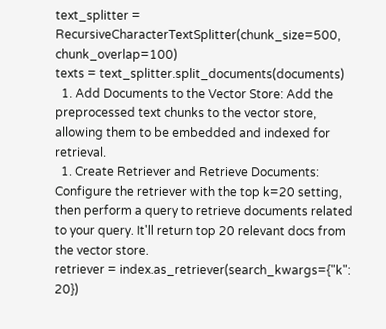text_splitter = RecursiveCharacterTextSplitter(chunk_size=500, chunk_overlap=100)
texts = text_splitter.split_documents(documents)
  1. Add Documents to the Vector Store: Add the preprocessed text chunks to the vector store, allowing them to be embedded and indexed for retrieval.
  1. Create Retriever and Retrieve Documents: Configure the retriever with the top k=20 setting, then perform a query to retrieve documents related to your query. It'll return top 20 relevant docs from the vector store.
retriever = index.as_retriever(search_kwargs={"k": 20})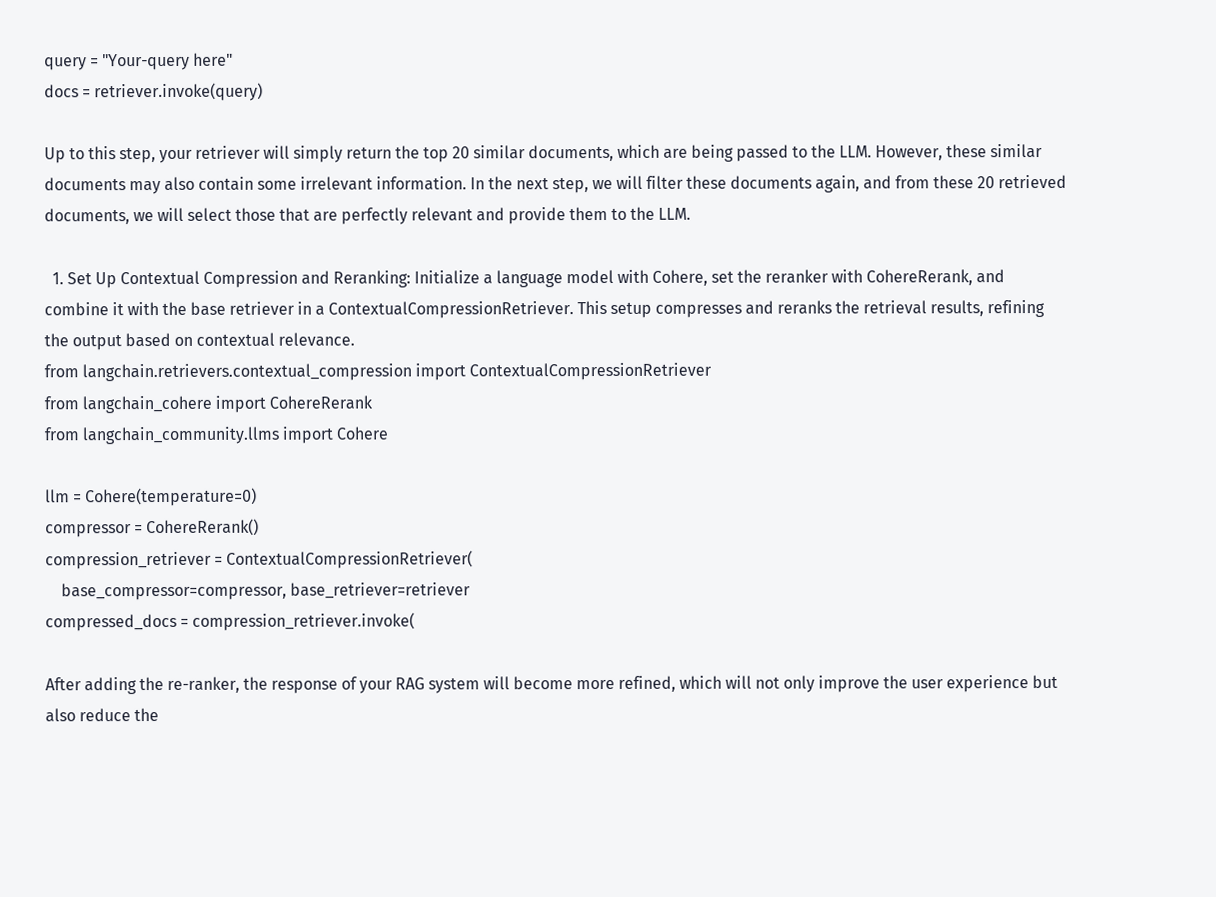query = "Your-query here"
docs = retriever.invoke(query)

Up to this step, your retriever will simply return the top 20 similar documents, which are being passed to the LLM. However, these similar documents may also contain some irrelevant information. In the next step, we will filter these documents again, and from these 20 retrieved documents, we will select those that are perfectly relevant and provide them to the LLM.

  1. Set Up Contextual Compression and Reranking: Initialize a language model with Cohere, set the reranker with CohereRerank, and combine it with the base retriever in a ContextualCompressionRetriever. This setup compresses and reranks the retrieval results, refining the output based on contextual relevance.
from langchain.retrievers.contextual_compression import ContextualCompressionRetriever
from langchain_cohere import CohereRerank
from langchain_community.llms import Cohere

llm = Cohere(temperature=0)
compressor = CohereRerank()
compression_retriever = ContextualCompressionRetriever(
    base_compressor=compressor, base_retriever=retriever
compressed_docs = compression_retriever.invoke(

After adding the re-ranker, the response of your RAG system will become more refined, which will not only improve the user experience but also reduce the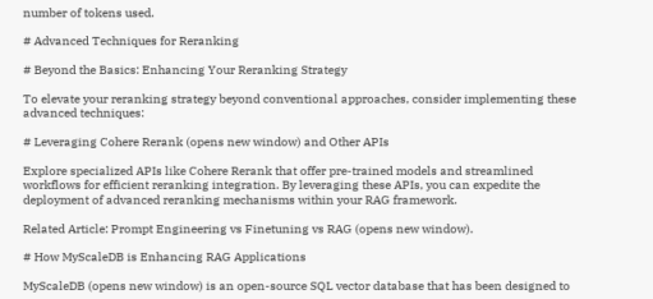number of tokens used.

# Advanced Techniques for Reranking

# Beyond the Basics: Enhancing Your Reranking Strategy

To elevate your reranking strategy beyond conventional approaches, consider implementing these advanced techniques:

# Leveraging Cohere Rerank (opens new window) and Other APIs

Explore specialized APIs like Cohere Rerank that offer pre-trained models and streamlined workflows for efficient reranking integration. By leveraging these APIs, you can expedite the deployment of advanced reranking mechanisms within your RAG framework.

Related Article: Prompt Engineering vs Finetuning vs RAG (opens new window).

# How MyScaleDB is Enhancing RAG Applications

MyScaleDB (opens new window) is an open-source SQL vector database that has been designed to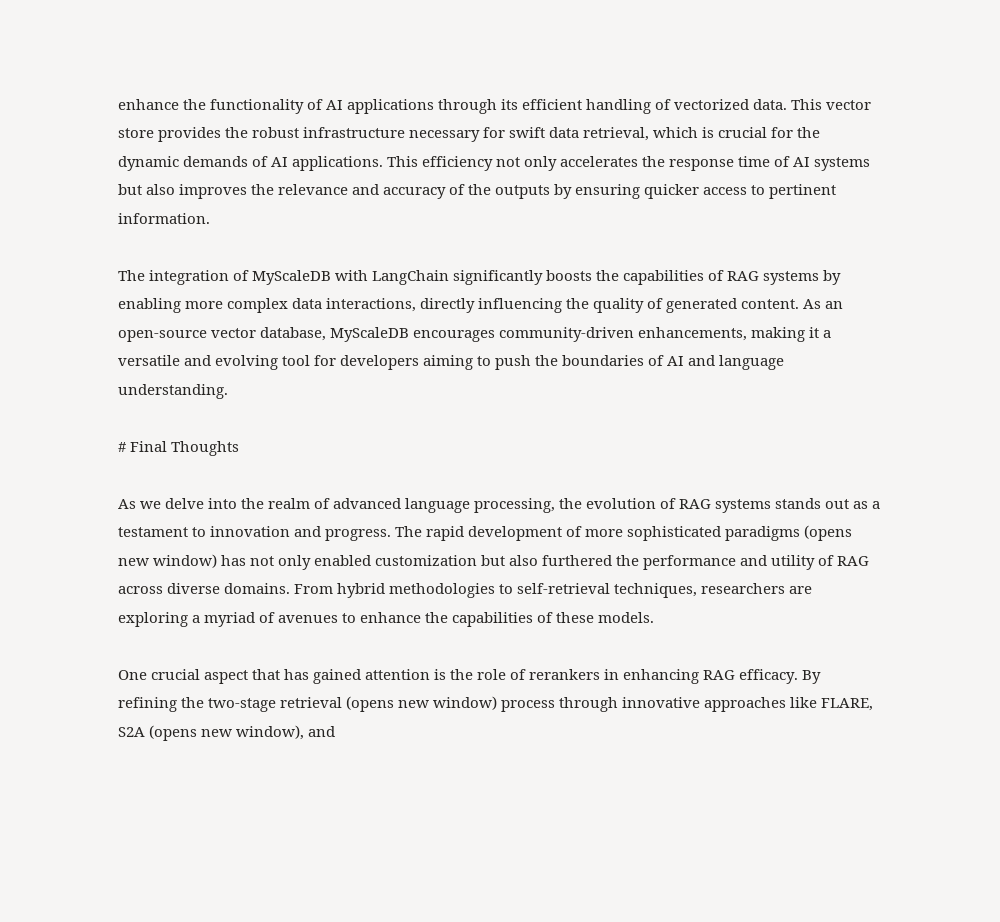enhance the functionality of AI applications through its efficient handling of vectorized data. This vector store provides the robust infrastructure necessary for swift data retrieval, which is crucial for the dynamic demands of AI applications. This efficiency not only accelerates the response time of AI systems but also improves the relevance and accuracy of the outputs by ensuring quicker access to pertinent information.

The integration of MyScaleDB with LangChain significantly boosts the capabilities of RAG systems by enabling more complex data interactions, directly influencing the quality of generated content. As an open-source vector database, MyScaleDB encourages community-driven enhancements, making it a versatile and evolving tool for developers aiming to push the boundaries of AI and language understanding.

# Final Thoughts

As we delve into the realm of advanced language processing, the evolution of RAG systems stands out as a testament to innovation and progress. The rapid development of more sophisticated paradigms (opens new window) has not only enabled customization but also furthered the performance and utility of RAG across diverse domains. From hybrid methodologies to self-retrieval techniques, researchers are exploring a myriad of avenues to enhance the capabilities of these models.

One crucial aspect that has gained attention is the role of rerankers in enhancing RAG efficacy. By refining the two-stage retrieval (opens new window) process through innovative approaches like FLARE, S2A (opens new window), and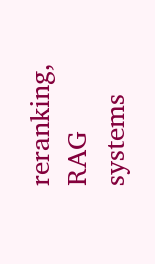reranking, RAG systems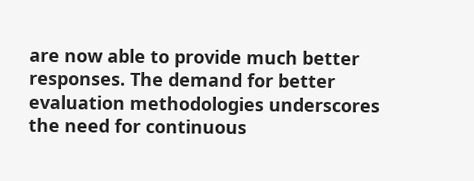are now able to provide much better responses. The demand for better evaluation methodologies underscores the need for continuous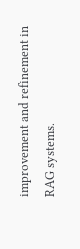improvement and refinement in RAG systems.